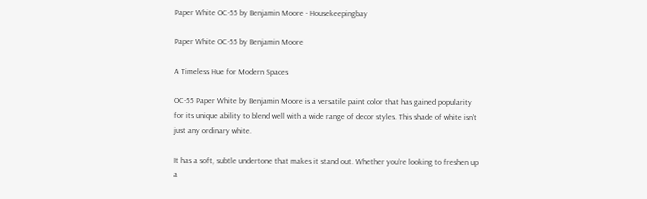Paper White OC-55 by Benjamin Moore - Housekeepingbay

Paper White OC-55 by Benjamin Moore

A Timeless Hue for Modern Spaces

OC-55 Paper White by Benjamin Moore is a versatile paint color that has gained popularity for its unique ability to blend well with a wide range of decor styles. This shade of white isn’t just any ordinary white.

It has a soft, subtle undertone that makes it stand out. Whether you’re looking to freshen up a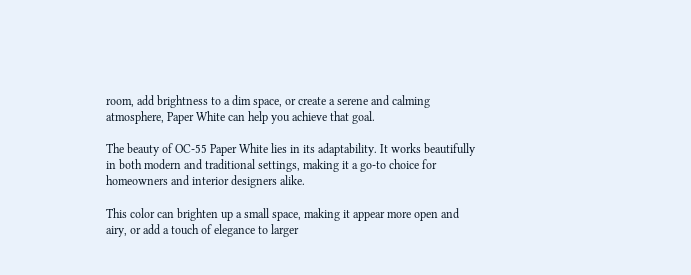room, add brightness to a dim space, or create a serene and calming atmosphere, Paper White can help you achieve that goal.

The beauty of OC-55 Paper White lies in its adaptability. It works beautifully in both modern and traditional settings, making it a go-to choice for homeowners and interior designers alike.

This color can brighten up a small space, making it appear more open and airy, or add a touch of elegance to larger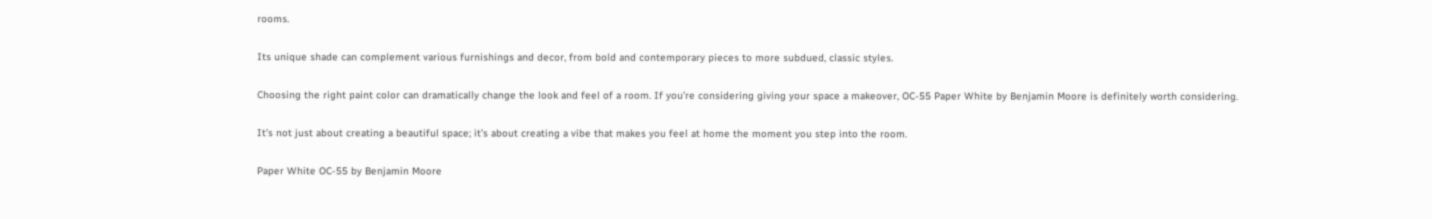rooms.

Its unique shade can complement various furnishings and decor, from bold and contemporary pieces to more subdued, classic styles.

Choosing the right paint color can dramatically change the look and feel of a room. If you’re considering giving your space a makeover, OC-55 Paper White by Benjamin Moore is definitely worth considering.

It’s not just about creating a beautiful space; it’s about creating a vibe that makes you feel at home the moment you step into the room.

Paper White OC-55 by Benjamin Moore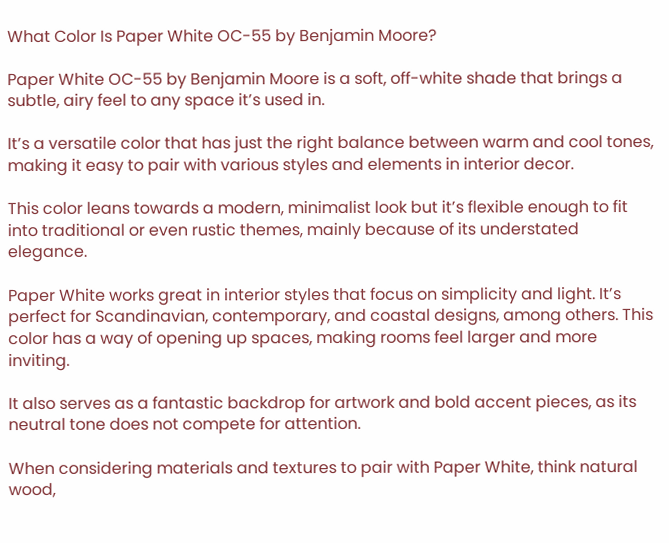What Color Is Paper White OC-55 by Benjamin Moore?

Paper White OC-55 by Benjamin Moore is a soft, off-white shade that brings a subtle, airy feel to any space it’s used in.

It’s a versatile color that has just the right balance between warm and cool tones, making it easy to pair with various styles and elements in interior decor.

This color leans towards a modern, minimalist look but it’s flexible enough to fit into traditional or even rustic themes, mainly because of its understated elegance.

Paper White works great in interior styles that focus on simplicity and light. It’s perfect for Scandinavian, contemporary, and coastal designs, among others. This color has a way of opening up spaces, making rooms feel larger and more inviting.

It also serves as a fantastic backdrop for artwork and bold accent pieces, as its neutral tone does not compete for attention.

When considering materials and textures to pair with Paper White, think natural wood,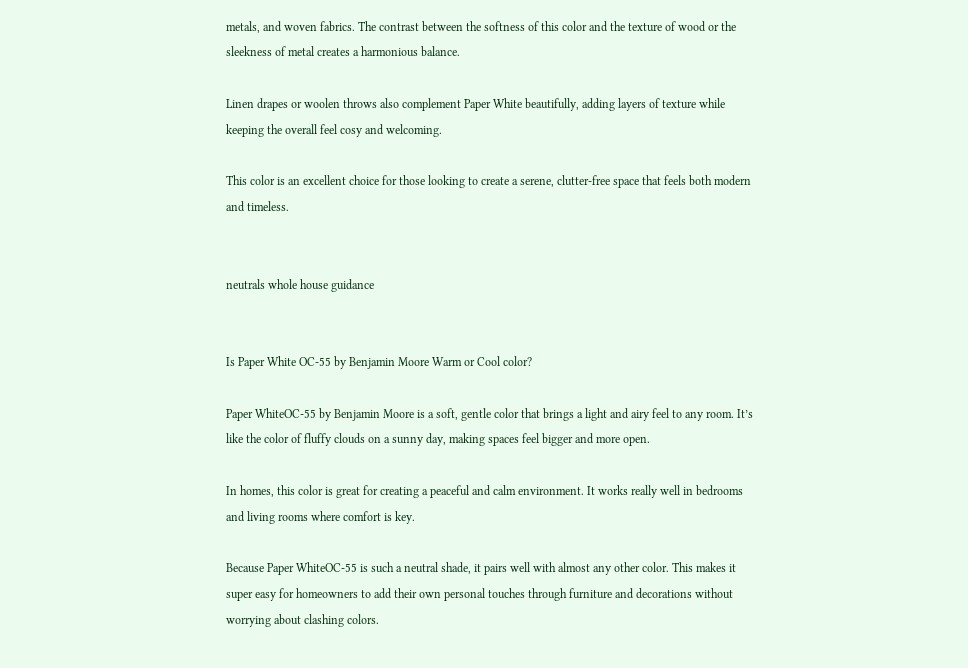metals, and woven fabrics. The contrast between the softness of this color and the texture of wood or the sleekness of metal creates a harmonious balance.

Linen drapes or woolen throws also complement Paper White beautifully, adding layers of texture while keeping the overall feel cosy and welcoming.

This color is an excellent choice for those looking to create a serene, clutter-free space that feels both modern and timeless.


neutrals whole house guidance


Is Paper White OC-55 by Benjamin Moore Warm or Cool color?

Paper WhiteOC-55 by Benjamin Moore is a soft, gentle color that brings a light and airy feel to any room. It’s like the color of fluffy clouds on a sunny day, making spaces feel bigger and more open.

In homes, this color is great for creating a peaceful and calm environment. It works really well in bedrooms and living rooms where comfort is key.

Because Paper WhiteOC-55 is such a neutral shade, it pairs well with almost any other color. This makes it super easy for homeowners to add their own personal touches through furniture and decorations without worrying about clashing colors.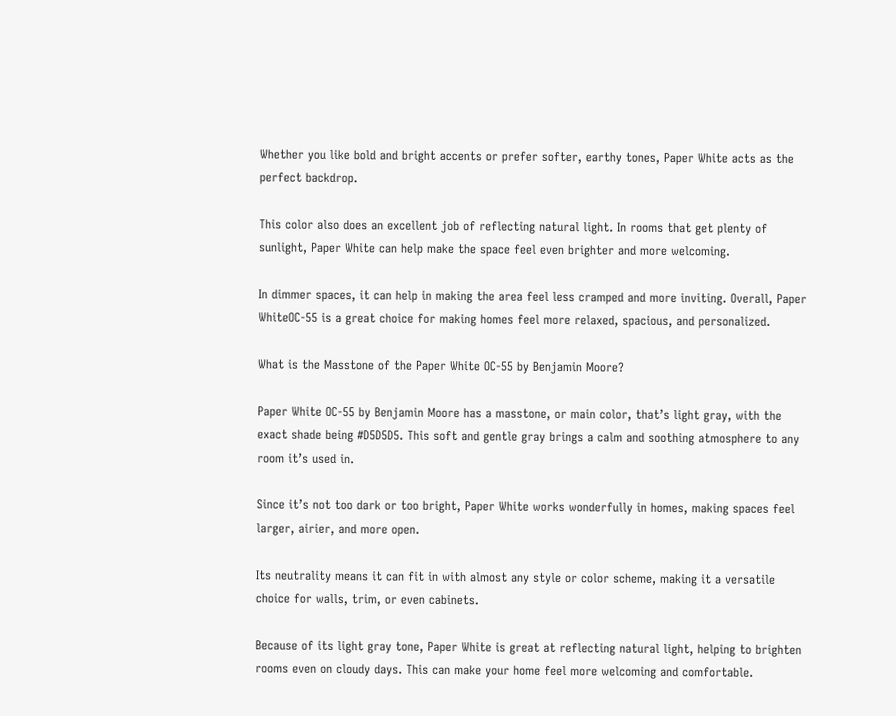Whether you like bold and bright accents or prefer softer, earthy tones, Paper White acts as the perfect backdrop.

This color also does an excellent job of reflecting natural light. In rooms that get plenty of sunlight, Paper White can help make the space feel even brighter and more welcoming.

In dimmer spaces, it can help in making the area feel less cramped and more inviting. Overall, Paper WhiteOC-55 is a great choice for making homes feel more relaxed, spacious, and personalized.

What is the Masstone of the Paper White OC-55 by Benjamin Moore?

Paper White OC-55 by Benjamin Moore has a masstone, or main color, that’s light gray, with the exact shade being #D5D5D5. This soft and gentle gray brings a calm and soothing atmosphere to any room it’s used in.

Since it’s not too dark or too bright, Paper White works wonderfully in homes, making spaces feel larger, airier, and more open.

Its neutrality means it can fit in with almost any style or color scheme, making it a versatile choice for walls, trim, or even cabinets.

Because of its light gray tone, Paper White is great at reflecting natural light, helping to brighten rooms even on cloudy days. This can make your home feel more welcoming and comfortable.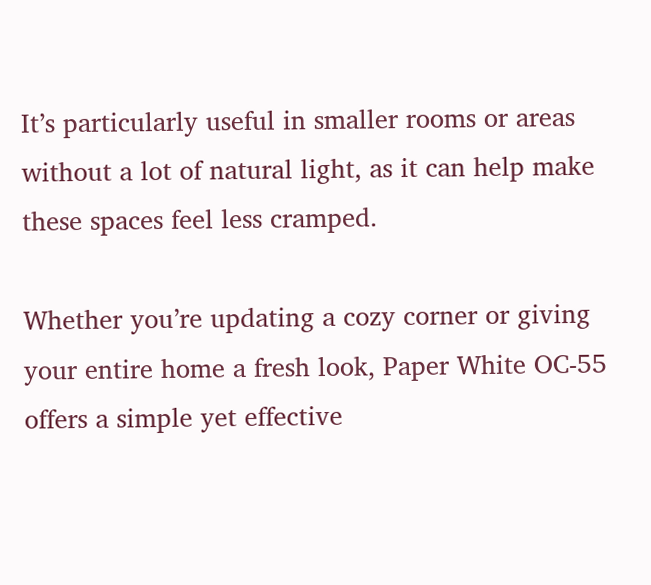It’s particularly useful in smaller rooms or areas without a lot of natural light, as it can help make these spaces feel less cramped.

Whether you’re updating a cozy corner or giving your entire home a fresh look, Paper White OC-55 offers a simple yet effective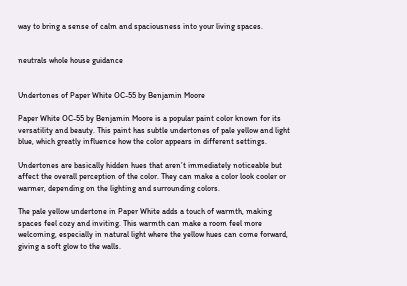way to bring a sense of calm and spaciousness into your living spaces.


neutrals whole house guidance


Undertones of Paper White OC-55 by Benjamin Moore

Paper White OC-55 by Benjamin Moore is a popular paint color known for its versatility and beauty. This paint has subtle undertones of pale yellow and light blue, which greatly influence how the color appears in different settings.

Undertones are basically hidden hues that aren’t immediately noticeable but affect the overall perception of the color. They can make a color look cooler or warmer, depending on the lighting and surrounding colors.

The pale yellow undertone in Paper White adds a touch of warmth, making spaces feel cozy and inviting. This warmth can make a room feel more welcoming, especially in natural light where the yellow hues can come forward, giving a soft glow to the walls.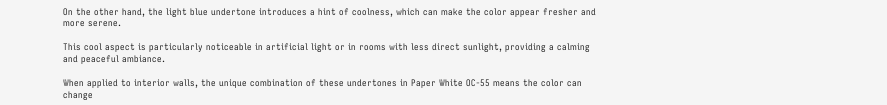On the other hand, the light blue undertone introduces a hint of coolness, which can make the color appear fresher and more serene.

This cool aspect is particularly noticeable in artificial light or in rooms with less direct sunlight, providing a calming and peaceful ambiance.

When applied to interior walls, the unique combination of these undertones in Paper White OC-55 means the color can change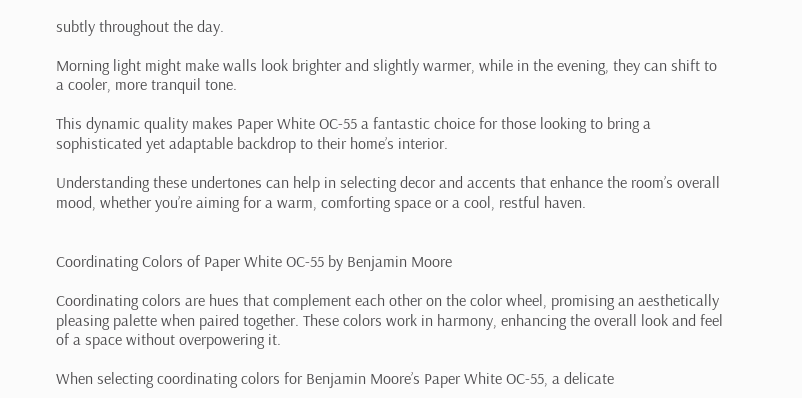subtly throughout the day.

Morning light might make walls look brighter and slightly warmer, while in the evening, they can shift to a cooler, more tranquil tone.

This dynamic quality makes Paper White OC-55 a fantastic choice for those looking to bring a sophisticated yet adaptable backdrop to their home’s interior.

Understanding these undertones can help in selecting decor and accents that enhance the room’s overall mood, whether you’re aiming for a warm, comforting space or a cool, restful haven.


Coordinating Colors of Paper White OC-55 by Benjamin Moore

Coordinating colors are hues that complement each other on the color wheel, promising an aesthetically pleasing palette when paired together. These colors work in harmony, enhancing the overall look and feel of a space without overpowering it.

When selecting coordinating colors for Benjamin Moore’s Paper White OC-55, a delicate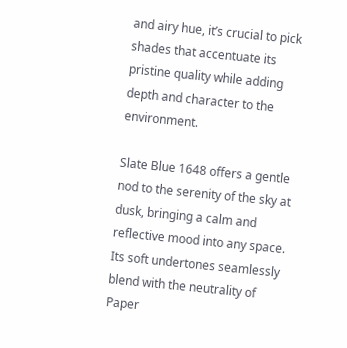and airy hue, it’s crucial to pick shades that accentuate its pristine quality while adding depth and character to the environment.

Slate Blue 1648 offers a gentle nod to the serenity of the sky at dusk, bringing a calm and reflective mood into any space. Its soft undertones seamlessly blend with the neutrality of Paper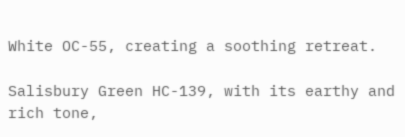White OC-55, creating a soothing retreat.

Salisbury Green HC-139, with its earthy and rich tone,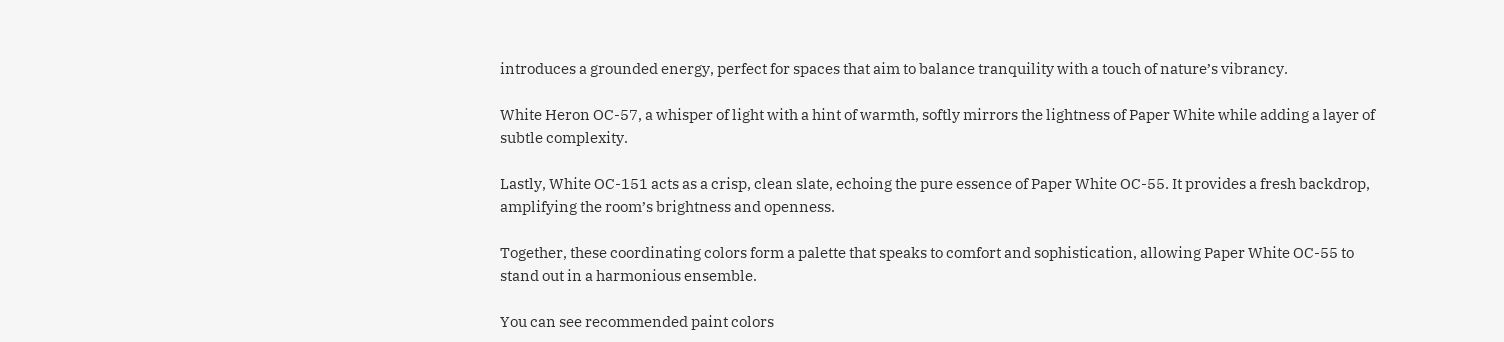introduces a grounded energy, perfect for spaces that aim to balance tranquility with a touch of nature’s vibrancy.

White Heron OC-57, a whisper of light with a hint of warmth, softly mirrors the lightness of Paper White while adding a layer of subtle complexity.

Lastly, White OC-151 acts as a crisp, clean slate, echoing the pure essence of Paper White OC-55. It provides a fresh backdrop, amplifying the room’s brightness and openness.

Together, these coordinating colors form a palette that speaks to comfort and sophistication, allowing Paper White OC-55 to stand out in a harmonious ensemble.

You can see recommended paint colors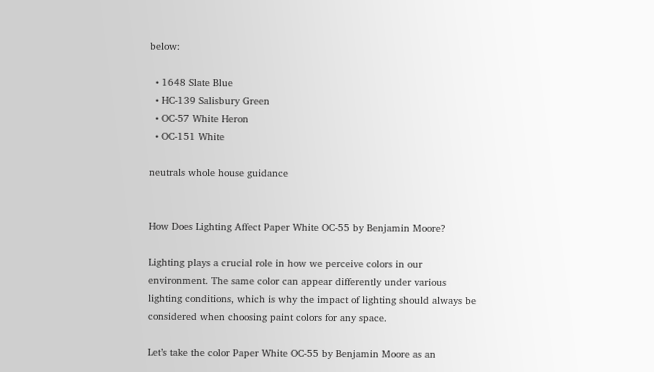below:

  • 1648 Slate Blue
  • HC-139 Salisbury Green
  • OC-57 White Heron
  • OC-151 White

neutrals whole house guidance


How Does Lighting Affect Paper White OC-55 by Benjamin Moore?

Lighting plays a crucial role in how we perceive colors in our environment. The same color can appear differently under various lighting conditions, which is why the impact of lighting should always be considered when choosing paint colors for any space.

Let’s take the color Paper White OC-55 by Benjamin Moore as an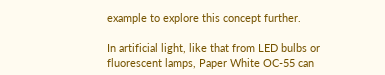example to explore this concept further.

In artificial light, like that from LED bulbs or fluorescent lamps, Paper White OC-55 can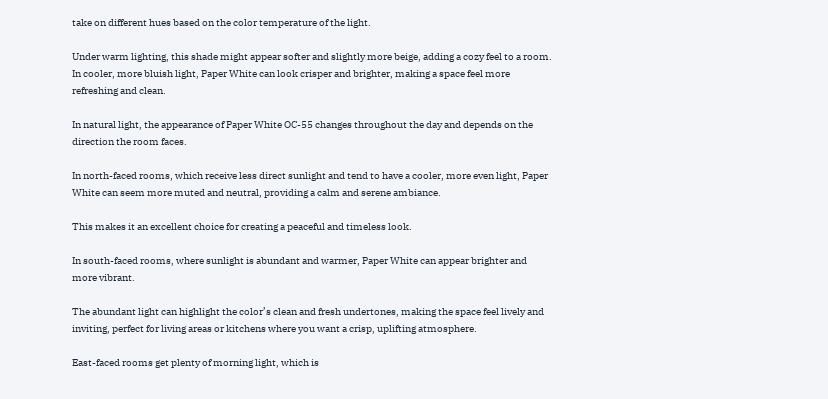take on different hues based on the color temperature of the light.

Under warm lighting, this shade might appear softer and slightly more beige, adding a cozy feel to a room. In cooler, more bluish light, Paper White can look crisper and brighter, making a space feel more refreshing and clean.

In natural light, the appearance of Paper White OC-55 changes throughout the day and depends on the direction the room faces.

In north-faced rooms, which receive less direct sunlight and tend to have a cooler, more even light, Paper White can seem more muted and neutral, providing a calm and serene ambiance.

This makes it an excellent choice for creating a peaceful and timeless look.

In south-faced rooms, where sunlight is abundant and warmer, Paper White can appear brighter and more vibrant.

The abundant light can highlight the color’s clean and fresh undertones, making the space feel lively and inviting, perfect for living areas or kitchens where you want a crisp, uplifting atmosphere.

East-faced rooms get plenty of morning light, which is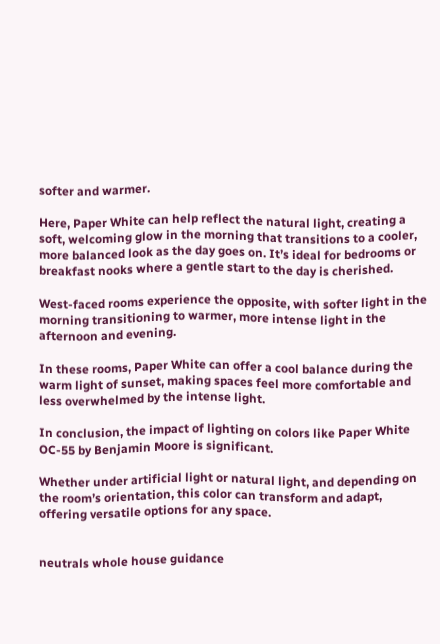softer and warmer.

Here, Paper White can help reflect the natural light, creating a soft, welcoming glow in the morning that transitions to a cooler, more balanced look as the day goes on. It’s ideal for bedrooms or breakfast nooks where a gentle start to the day is cherished.

West-faced rooms experience the opposite, with softer light in the morning transitioning to warmer, more intense light in the afternoon and evening.

In these rooms, Paper White can offer a cool balance during the warm light of sunset, making spaces feel more comfortable and less overwhelmed by the intense light.

In conclusion, the impact of lighting on colors like Paper White OC-55 by Benjamin Moore is significant.

Whether under artificial light or natural light, and depending on the room’s orientation, this color can transform and adapt, offering versatile options for any space.


neutrals whole house guidance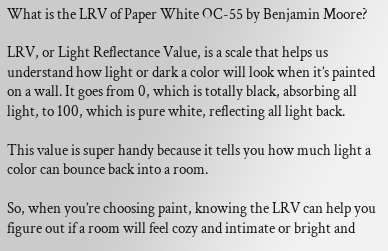What is the LRV of Paper White OC-55 by Benjamin Moore?

LRV, or Light Reflectance Value, is a scale that helps us understand how light or dark a color will look when it’s painted on a wall. It goes from 0, which is totally black, absorbing all light, to 100, which is pure white, reflecting all light back.

This value is super handy because it tells you how much light a color can bounce back into a room.

So, when you’re choosing paint, knowing the LRV can help you figure out if a room will feel cozy and intimate or bright and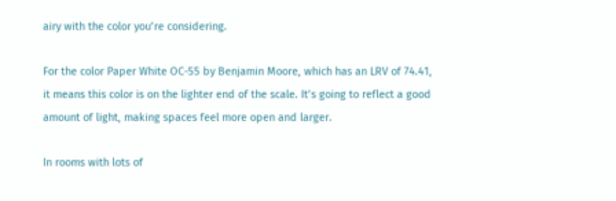airy with the color you’re considering.

For the color Paper White OC-55 by Benjamin Moore, which has an LRV of 74.41, it means this color is on the lighter end of the scale. It’s going to reflect a good amount of light, making spaces feel more open and larger.

In rooms with lots of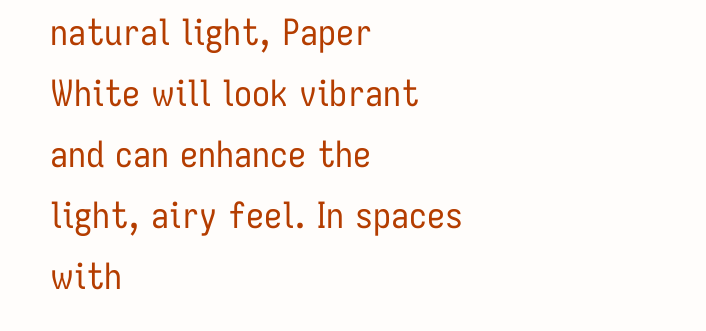natural light, Paper White will look vibrant and can enhance the light, airy feel. In spaces with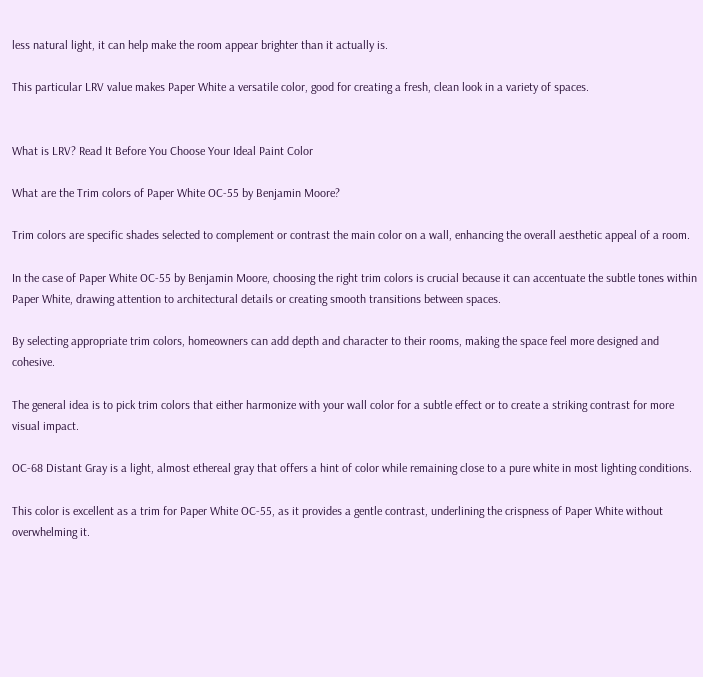less natural light, it can help make the room appear brighter than it actually is.

This particular LRV value makes Paper White a versatile color, good for creating a fresh, clean look in a variety of spaces.


What is LRV? Read It Before You Choose Your Ideal Paint Color

What are the Trim colors of Paper White OC-55 by Benjamin Moore?

Trim colors are specific shades selected to complement or contrast the main color on a wall, enhancing the overall aesthetic appeal of a room.

In the case of Paper White OC-55 by Benjamin Moore, choosing the right trim colors is crucial because it can accentuate the subtle tones within Paper White, drawing attention to architectural details or creating smooth transitions between spaces.

By selecting appropriate trim colors, homeowners can add depth and character to their rooms, making the space feel more designed and cohesive.

The general idea is to pick trim colors that either harmonize with your wall color for a subtle effect or to create a striking contrast for more visual impact.

OC-68 Distant Gray is a light, almost ethereal gray that offers a hint of color while remaining close to a pure white in most lighting conditions.

This color is excellent as a trim for Paper White OC-55, as it provides a gentle contrast, underlining the crispness of Paper White without overwhelming it.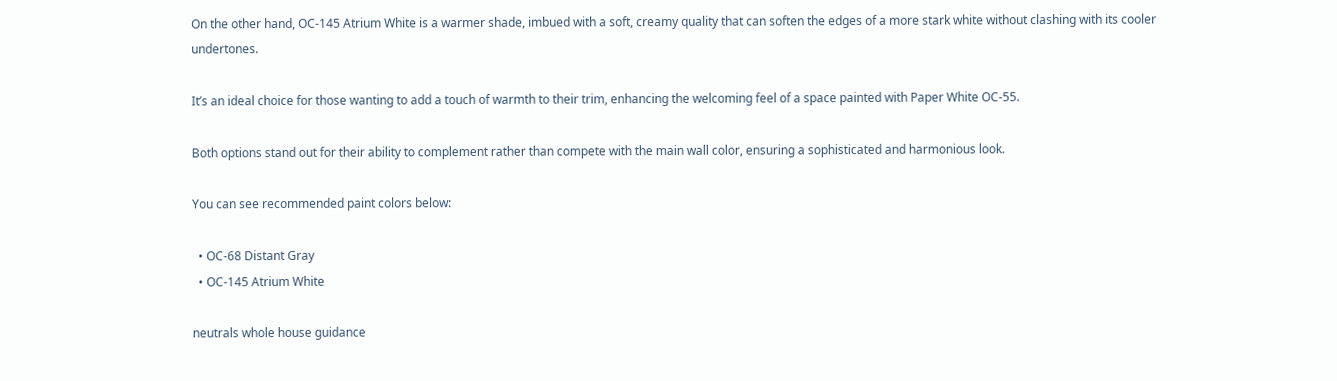On the other hand, OC-145 Atrium White is a warmer shade, imbued with a soft, creamy quality that can soften the edges of a more stark white without clashing with its cooler undertones.

It’s an ideal choice for those wanting to add a touch of warmth to their trim, enhancing the welcoming feel of a space painted with Paper White OC-55.

Both options stand out for their ability to complement rather than compete with the main wall color, ensuring a sophisticated and harmonious look.

You can see recommended paint colors below:

  • OC-68 Distant Gray
  • OC-145 Atrium White

neutrals whole house guidance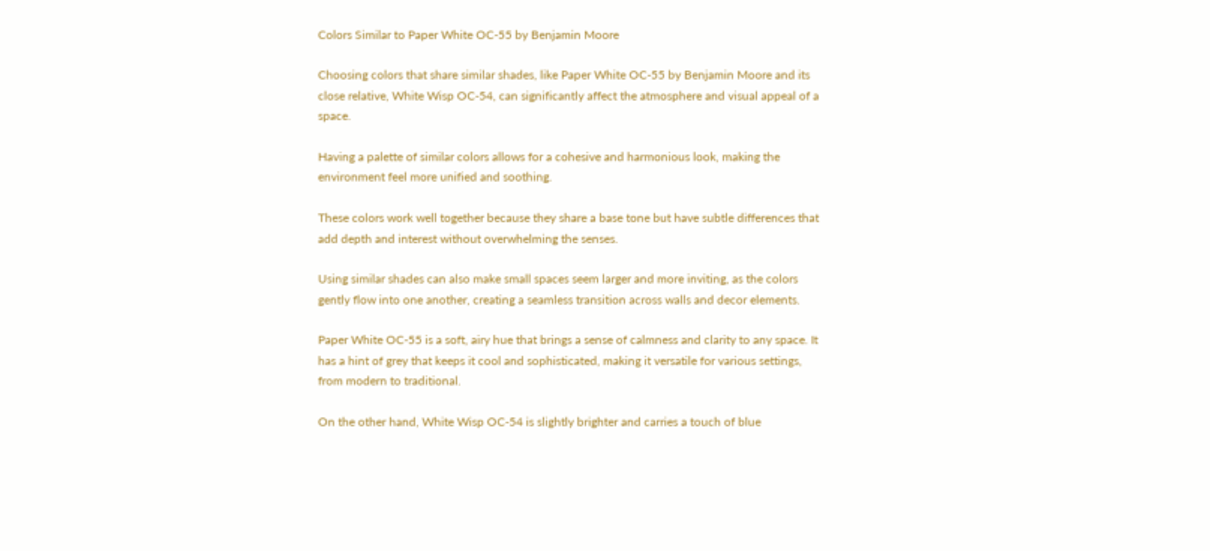Colors Similar to Paper White OC-55 by Benjamin Moore

Choosing colors that share similar shades, like Paper White OC-55 by Benjamin Moore and its close relative, White Wisp OC-54, can significantly affect the atmosphere and visual appeal of a space.

Having a palette of similar colors allows for a cohesive and harmonious look, making the environment feel more unified and soothing.

These colors work well together because they share a base tone but have subtle differences that add depth and interest without overwhelming the senses.

Using similar shades can also make small spaces seem larger and more inviting, as the colors gently flow into one another, creating a seamless transition across walls and decor elements.

Paper White OC-55 is a soft, airy hue that brings a sense of calmness and clarity to any space. It has a hint of grey that keeps it cool and sophisticated, making it versatile for various settings, from modern to traditional.

On the other hand, White Wisp OC-54 is slightly brighter and carries a touch of blue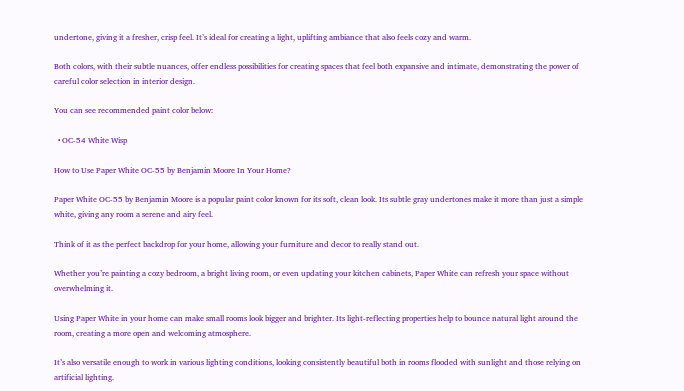undertone, giving it a fresher, crisp feel. It’s ideal for creating a light, uplifting ambiance that also feels cozy and warm.

Both colors, with their subtle nuances, offer endless possibilities for creating spaces that feel both expansive and intimate, demonstrating the power of careful color selection in interior design.

You can see recommended paint color below:

  • OC-54 White Wisp

How to Use Paper White OC-55 by Benjamin Moore In Your Home?

Paper White OC-55 by Benjamin Moore is a popular paint color known for its soft, clean look. Its subtle gray undertones make it more than just a simple white, giving any room a serene and airy feel.

Think of it as the perfect backdrop for your home, allowing your furniture and decor to really stand out.

Whether you’re painting a cozy bedroom, a bright living room, or even updating your kitchen cabinets, Paper White can refresh your space without overwhelming it.

Using Paper White in your home can make small rooms look bigger and brighter. Its light-reflecting properties help to bounce natural light around the room, creating a more open and welcoming atmosphere.

It’s also versatile enough to work in various lighting conditions, looking consistently beautiful both in rooms flooded with sunlight and those relying on artificial lighting.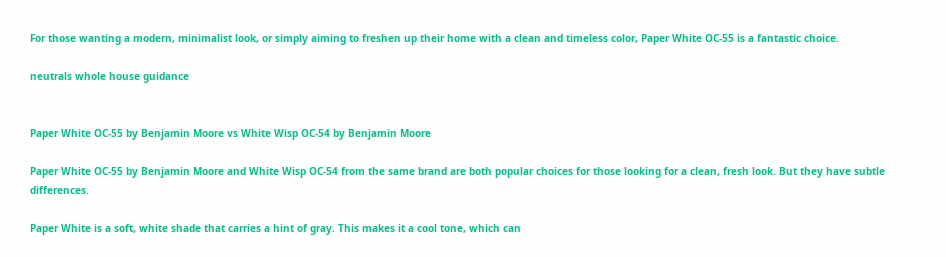For those wanting a modern, minimalist look, or simply aiming to freshen up their home with a clean and timeless color, Paper White OC-55 is a fantastic choice.

neutrals whole house guidance


Paper White OC-55 by Benjamin Moore vs White Wisp OC-54 by Benjamin Moore

Paper White OC-55 by Benjamin Moore and White Wisp OC-54 from the same brand are both popular choices for those looking for a clean, fresh look. But they have subtle differences.

Paper White is a soft, white shade that carries a hint of gray. This makes it a cool tone, which can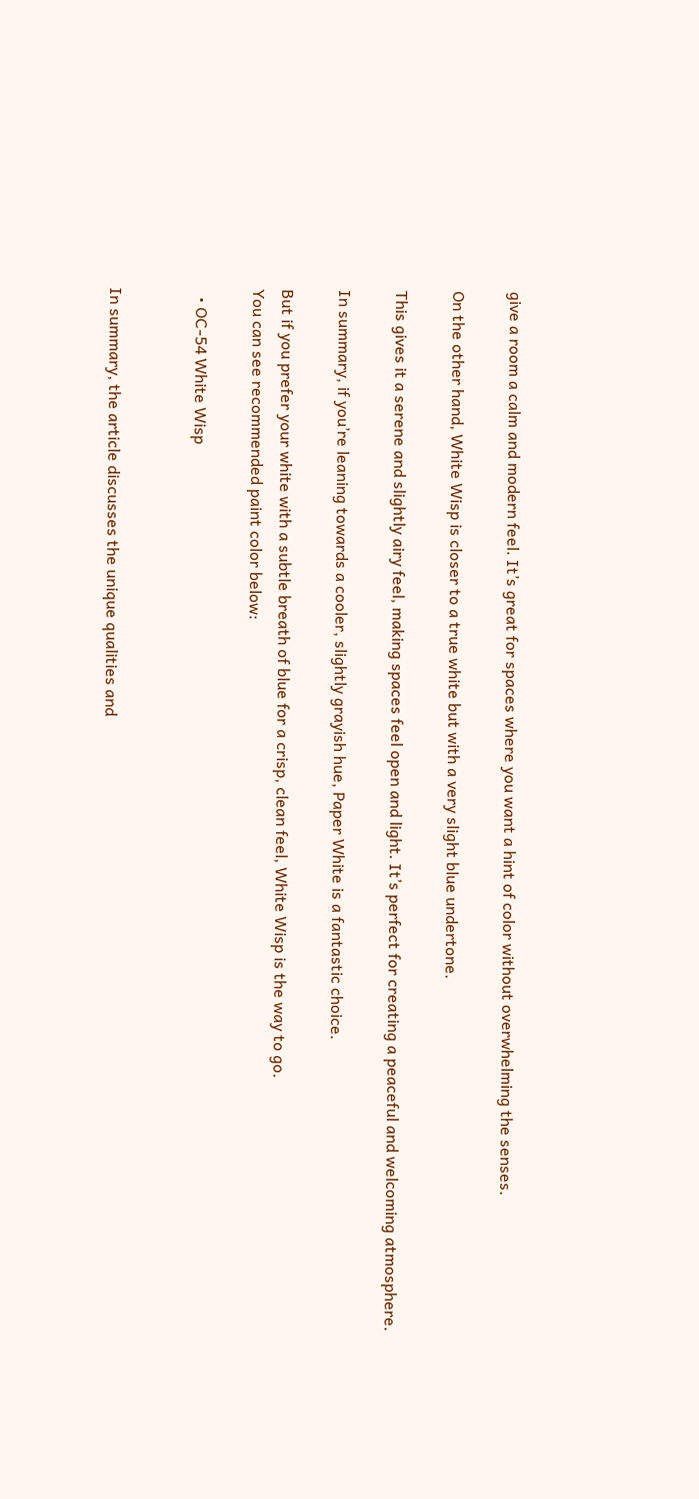give a room a calm and modern feel. It’s great for spaces where you want a hint of color without overwhelming the senses.

On the other hand, White Wisp is closer to a true white but with a very slight blue undertone.

This gives it a serene and slightly airy feel, making spaces feel open and light. It’s perfect for creating a peaceful and welcoming atmosphere.

In summary, if you’re leaning towards a cooler, slightly grayish hue, Paper White is a fantastic choice.

But if you prefer your white with a subtle breath of blue for a crisp, clean feel, White Wisp is the way to go.
You can see recommended paint color below:

  • OC-54 White Wisp


In summary, the article discusses the unique qualities and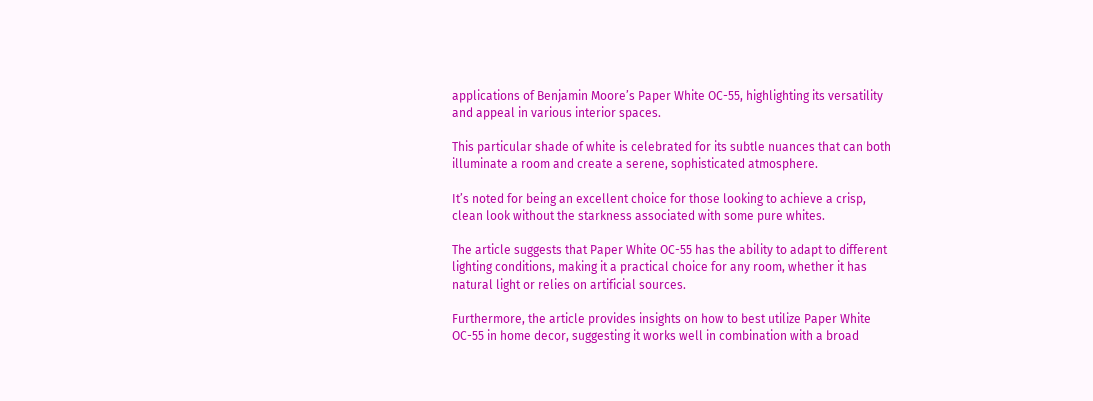applications of Benjamin Moore’s Paper White OC-55, highlighting its versatility and appeal in various interior spaces.

This particular shade of white is celebrated for its subtle nuances that can both illuminate a room and create a serene, sophisticated atmosphere.

It’s noted for being an excellent choice for those looking to achieve a crisp, clean look without the starkness associated with some pure whites.

The article suggests that Paper White OC-55 has the ability to adapt to different lighting conditions, making it a practical choice for any room, whether it has natural light or relies on artificial sources.

Furthermore, the article provides insights on how to best utilize Paper White OC-55 in home decor, suggesting it works well in combination with a broad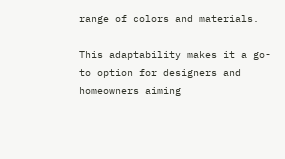range of colors and materials.

This adaptability makes it a go-to option for designers and homeowners aiming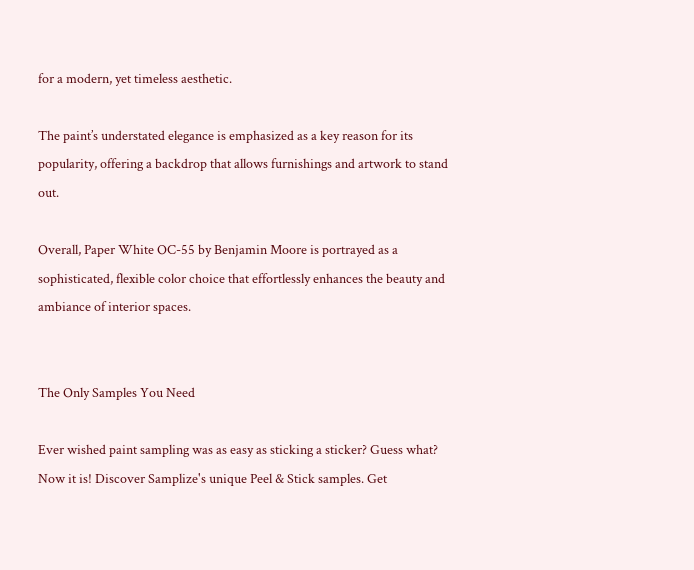for a modern, yet timeless aesthetic.

The paint’s understated elegance is emphasized as a key reason for its popularity, offering a backdrop that allows furnishings and artwork to stand out.

Overall, Paper White OC-55 by Benjamin Moore is portrayed as a sophisticated, flexible color choice that effortlessly enhances the beauty and ambiance of interior spaces.


The Only Samples You Need

Ever wished paint sampling was as easy as sticking a sticker? Guess what? Now it is! Discover Samplize's unique Peel & Stick samples. Get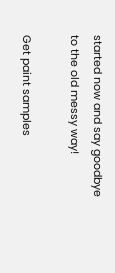started now and say goodbye to the old messy way!

Get paint samples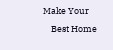Make Your
    Best Home